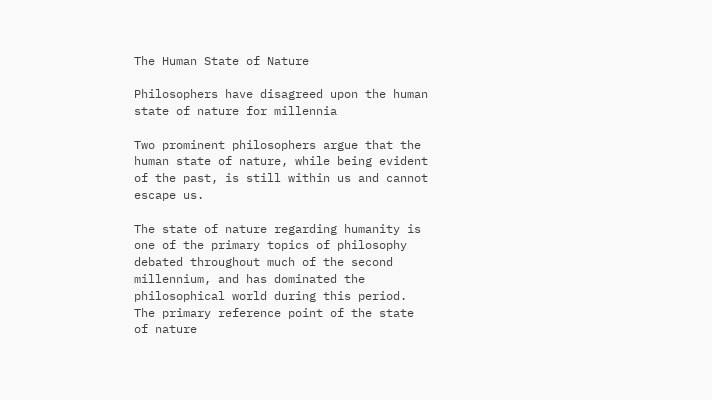The Human State of Nature

Philosophers have disagreed upon the human state of nature for millennia

Two prominent philosophers argue that the human state of nature, while being evident of the past, is still within us and cannot escape us.

The state of nature regarding humanity is one of the primary topics of philosophy debated throughout much of the second millennium, and has dominated the philosophical world during this period. The primary reference point of the state of nature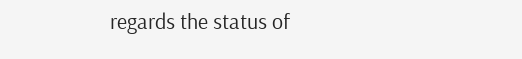regards the status of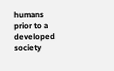humans prior to a developed society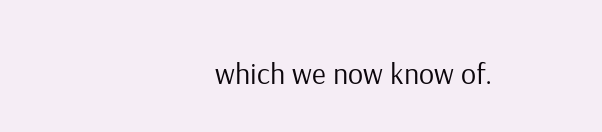which we now know of.